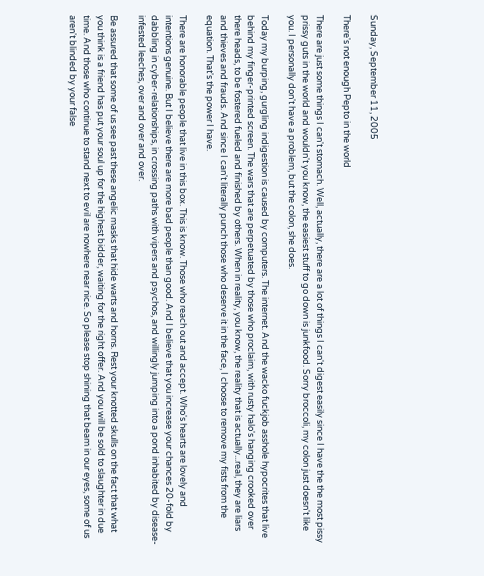Sunday, September 11, 2005

There's not enough Pepto in the world

There are just some things I can't stomach. Well, actually, there are a lot of things I can't digest easily since I have the the most pissy prissy guts in the world and wouldn't you know, the easiest stuff to go down is junkfood. Sorry broccoli, my colon just doesn't like you. I personally don't have a problem, but the colon, she does.

Today my burping, gurgling indigestion is caused by computers. The internet. And the wacko fuckjob asshole hypocrites that live behind my finger-printed screen. The wars that are perpetuated by those who proclaim, with rusty halo's hanging crooked over there heads, to be fostered fueled and finished by others. When in reality, you know, the reality that is actually...real, they are liars and thieves and frauds. And since I can't literally punch those who deserve it in the face, I choose to remove my fists from the equation. That's the power I have.

There are honorable people that live in this box. This is know. Those who reach out and accept. Who's hearts are lovely and intentions genuine. But I believe there are more bad people than good. And I believe that you increase your chances 20-fold by dabbling in cyber-relationships, in crossing paths with vipers and psychos, and willingly jumping into a pond inhabited by disease-infested leeches, over and over and over.

Be assured that some of us see past these angelic masks that hide warts and horns. Rest your knotted skulls on the fact that what you think is a friend has put your soul up for the highest bidder, waiting for the right offer. And you will be sold to slaughter in due time. And those who continue to stand next to evil are nowhere near nice. So please stop shining that beam in our eyes, some of us aren't blinded by your false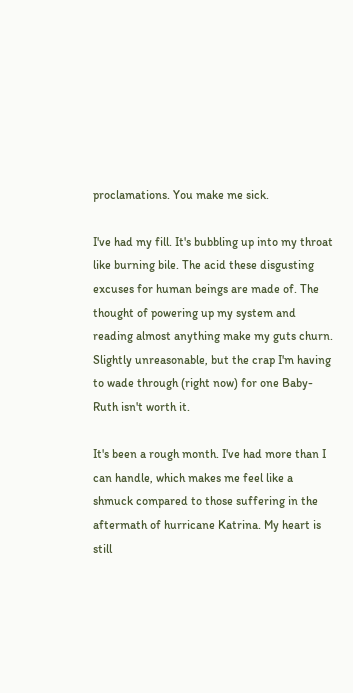proclamations. You make me sick.

I've had my fill. It's bubbling up into my throat like burning bile. The acid these disgusting excuses for human beings are made of. The thought of powering up my system and reading almost anything make my guts churn. Slightly unreasonable, but the crap I'm having to wade through (right now) for one Baby-Ruth isn't worth it.

It's been a rough month. I've had more than I can handle, which makes me feel like a shmuck compared to those suffering in the aftermath of hurricane Katrina. My heart is still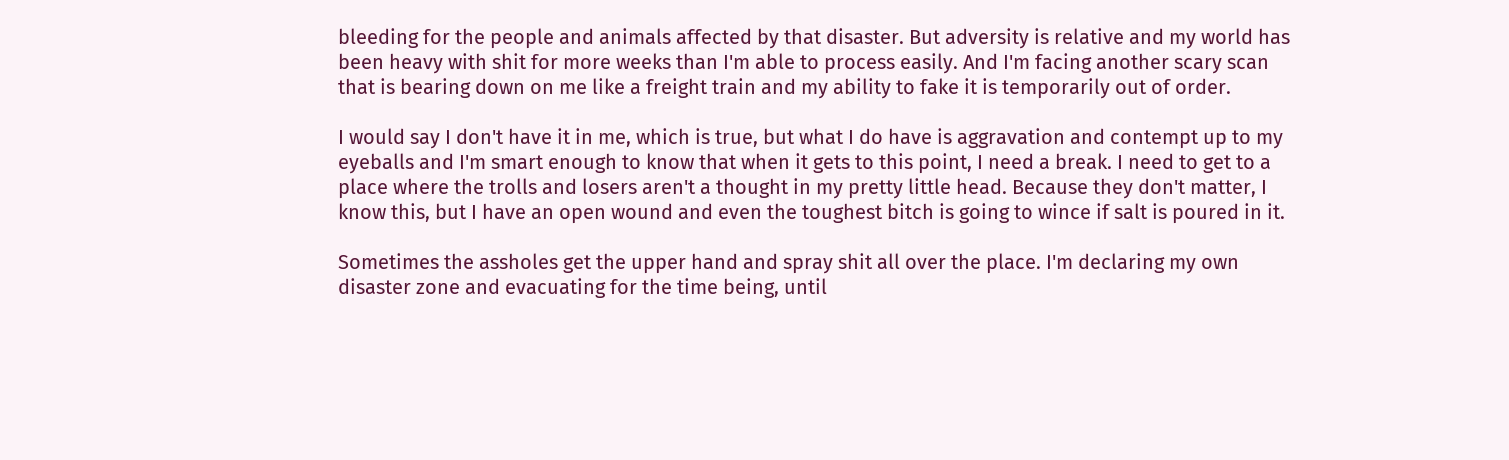bleeding for the people and animals affected by that disaster. But adversity is relative and my world has been heavy with shit for more weeks than I'm able to process easily. And I'm facing another scary scan that is bearing down on me like a freight train and my ability to fake it is temporarily out of order.

I would say I don't have it in me, which is true, but what I do have is aggravation and contempt up to my eyeballs and I'm smart enough to know that when it gets to this point, I need a break. I need to get to a place where the trolls and losers aren't a thought in my pretty little head. Because they don't matter, I know this, but I have an open wound and even the toughest bitch is going to wince if salt is poured in it.

Sometimes the assholes get the upper hand and spray shit all over the place. I'm declaring my own disaster zone and evacuating for the time being, until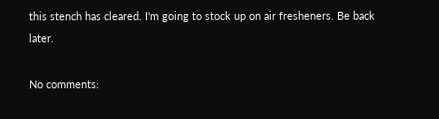this stench has cleared. I'm going to stock up on air fresheners. Be back later.

No comments: